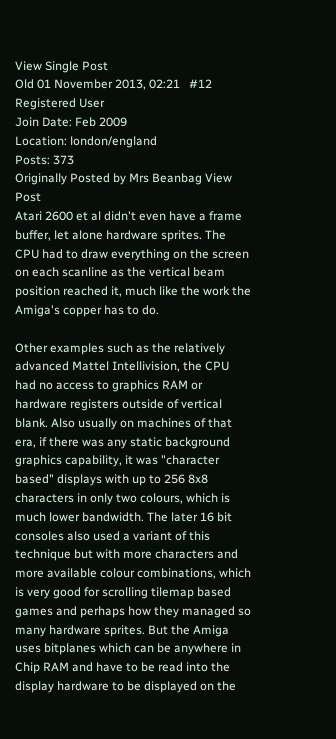View Single Post
Old 01 November 2013, 02:21   #12
Registered User
Join Date: Feb 2009
Location: london/england
Posts: 373
Originally Posted by Mrs Beanbag View Post
Atari 2600 et al didn't even have a frame buffer, let alone hardware sprites. The CPU had to draw everything on the screen on each scanline as the vertical beam position reached it, much like the work the Amiga's copper has to do.

Other examples such as the relatively advanced Mattel Intellivision, the CPU had no access to graphics RAM or hardware registers outside of vertical blank. Also usually on machines of that era, if there was any static background graphics capability, it was "character based" displays with up to 256 8x8 characters in only two colours, which is much lower bandwidth. The later 16 bit consoles also used a variant of this technique but with more characters and more available colour combinations, which is very good for scrolling tilemap based games and perhaps how they managed so many hardware sprites. But the Amiga uses bitplanes which can be anywhere in Chip RAM and have to be read into the display hardware to be displayed on the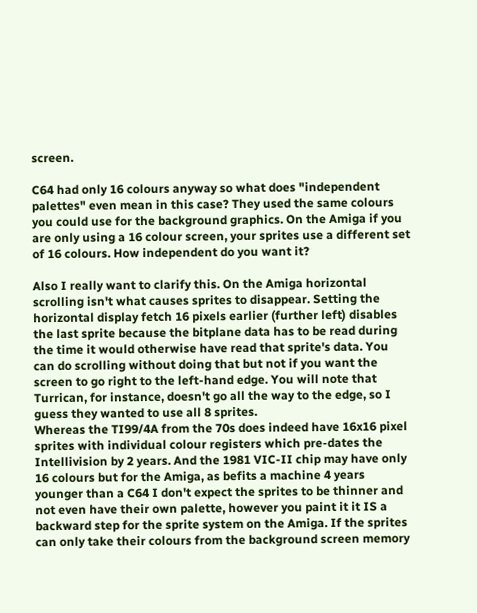screen.

C64 had only 16 colours anyway so what does "independent palettes" even mean in this case? They used the same colours you could use for the background graphics. On the Amiga if you are only using a 16 colour screen, your sprites use a different set of 16 colours. How independent do you want it?

Also I really want to clarify this. On the Amiga horizontal scrolling isn't what causes sprites to disappear. Setting the horizontal display fetch 16 pixels earlier (further left) disables the last sprite because the bitplane data has to be read during the time it would otherwise have read that sprite's data. You can do scrolling without doing that but not if you want the screen to go right to the left-hand edge. You will note that Turrican, for instance, doesn't go all the way to the edge, so I guess they wanted to use all 8 sprites.
Whereas the TI99/4A from the 70s does indeed have 16x16 pixel sprites with individual colour registers which pre-dates the Intellivision by 2 years. And the 1981 VIC-II chip may have only 16 colours but for the Amiga, as befits a machine 4 years younger than a C64 I don't expect the sprites to be thinner and not even have their own palette, however you paint it it IS a backward step for the sprite system on the Amiga. If the sprites can only take their colours from the background screen memory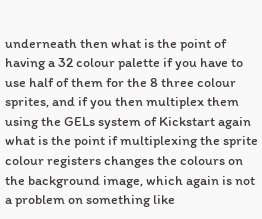underneath then what is the point of having a 32 colour palette if you have to use half of them for the 8 three colour sprites, and if you then multiplex them using the GELs system of Kickstart again what is the point if multiplexing the sprite colour registers changes the colours on the background image, which again is not a problem on something like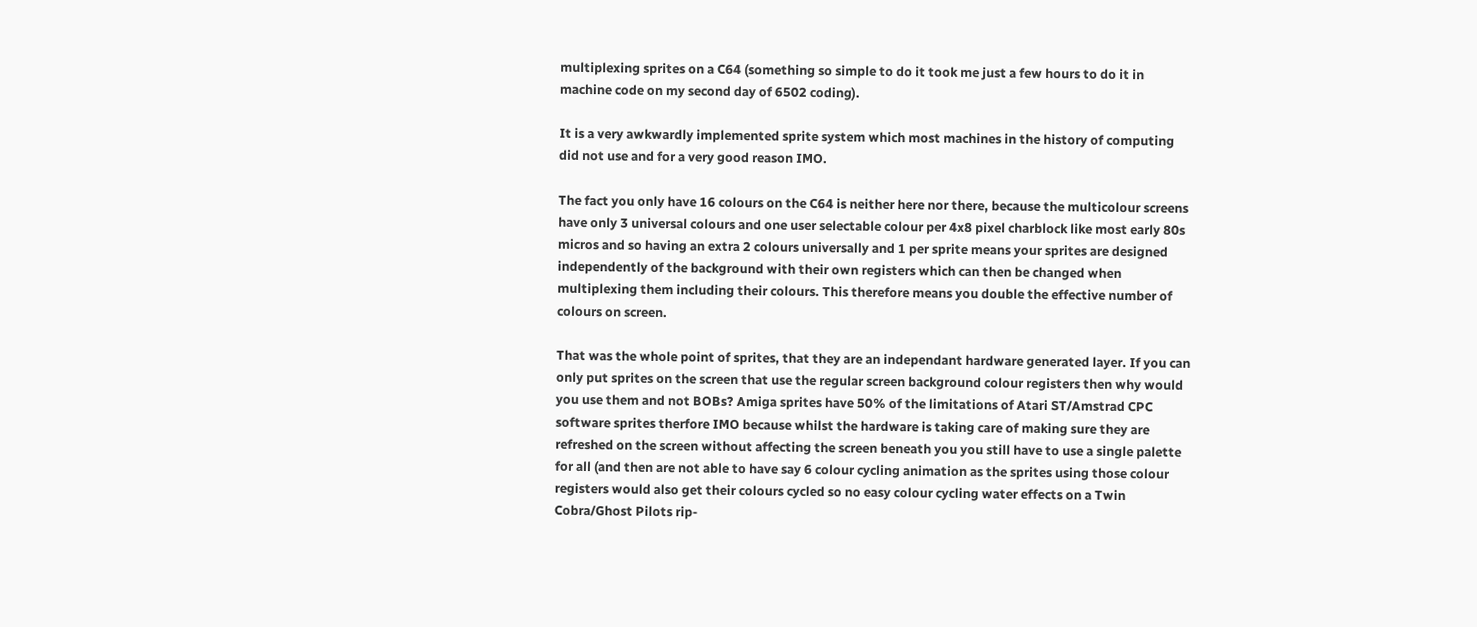multiplexing sprites on a C64 (something so simple to do it took me just a few hours to do it in machine code on my second day of 6502 coding).

It is a very awkwardly implemented sprite system which most machines in the history of computing did not use and for a very good reason IMO.

The fact you only have 16 colours on the C64 is neither here nor there, because the multicolour screens have only 3 universal colours and one user selectable colour per 4x8 pixel charblock like most early 80s micros and so having an extra 2 colours universally and 1 per sprite means your sprites are designed independently of the background with their own registers which can then be changed when multiplexing them including their colours. This therefore means you double the effective number of colours on screen.

That was the whole point of sprites, that they are an independant hardware generated layer. If you can only put sprites on the screen that use the regular screen background colour registers then why would you use them and not BOBs? Amiga sprites have 50% of the limitations of Atari ST/Amstrad CPC software sprites therfore IMO because whilst the hardware is taking care of making sure they are refreshed on the screen without affecting the screen beneath you you still have to use a single palette for all (and then are not able to have say 6 colour cycling animation as the sprites using those colour registers would also get their colours cycled so no easy colour cycling water effects on a Twin Cobra/Ghost Pilots rip-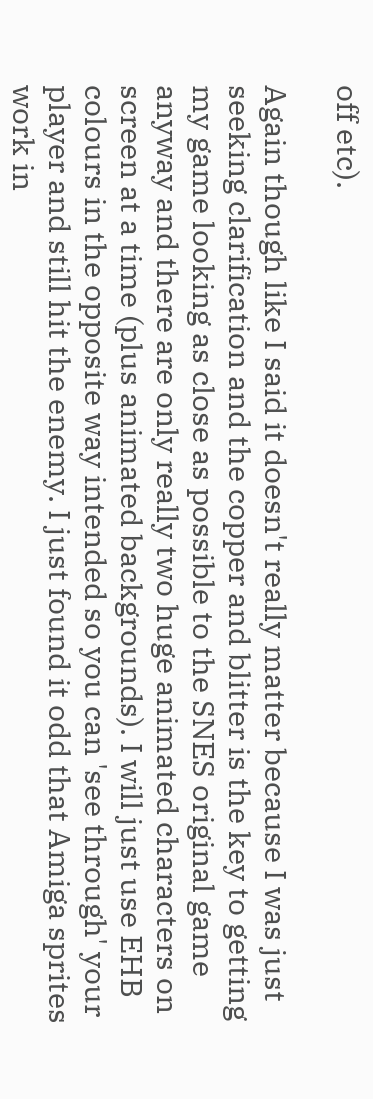off etc).

Again though like I said it doesn't really matter because I was just seeking clarification and the copper and blitter is the key to getting my game looking as close as possible to the SNES original game anyway and there are only really two huge animated characters on screen at a time (plus animated backgrounds). I will just use EHB colours in the opposite way intended so you can 'see through' your player and still hit the enemy. I just found it odd that Amiga sprites work in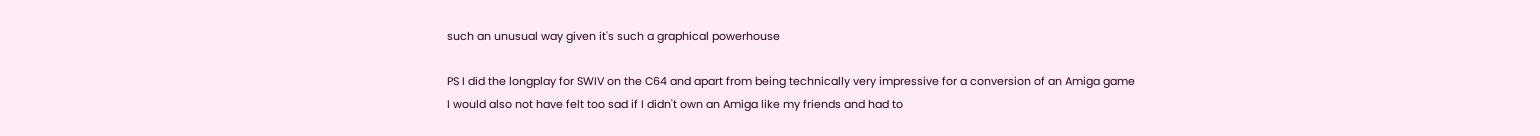such an unusual way given it's such a graphical powerhouse

PS I did the longplay for SWIV on the C64 and apart from being technically very impressive for a conversion of an Amiga game I would also not have felt too sad if I didn't own an Amiga like my friends and had to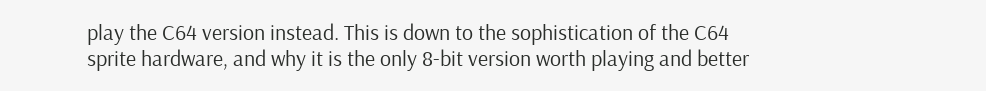play the C64 version instead. This is down to the sophistication of the C64 sprite hardware, and why it is the only 8-bit version worth playing and better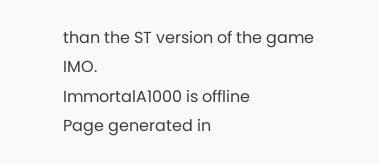than the ST version of the game IMO.
ImmortalA1000 is offline
Page generated in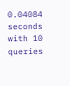0.04084 seconds with 10 queries